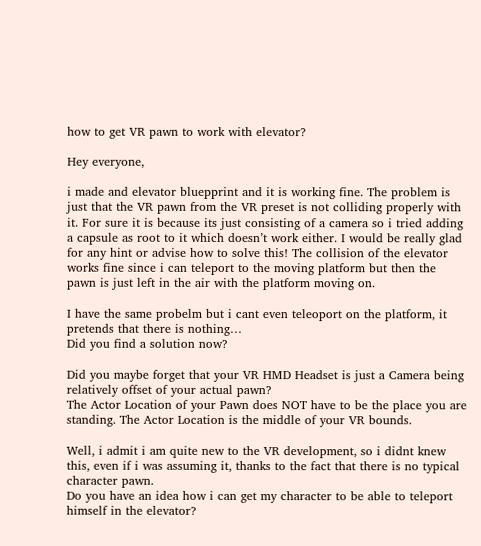how to get VR pawn to work with elevator?

Hey everyone,

i made and elevator bluepprint and it is working fine. The problem is just that the VR pawn from the VR preset is not colliding properly with it. For sure it is because its just consisting of a camera so i tried adding a capsule as root to it which doesn’t work either. I would be really glad for any hint or advise how to solve this! The collision of the elevator works fine since i can teleport to the moving platform but then the pawn is just left in the air with the platform moving on.

I have the same probelm but i cant even teleoport on the platform, it pretends that there is nothing…
Did you find a solution now?

Did you maybe forget that your VR HMD Headset is just a Camera being relatively offset of your actual pawn?
The Actor Location of your Pawn does NOT have to be the place you are standing. The Actor Location is the middle of your VR bounds.

Well, i admit i am quite new to the VR development, so i didnt knew this, even if i was assuming it, thanks to the fact that there is no typical character pawn.
Do you have an idea how i can get my character to be able to teleport himself in the elevator?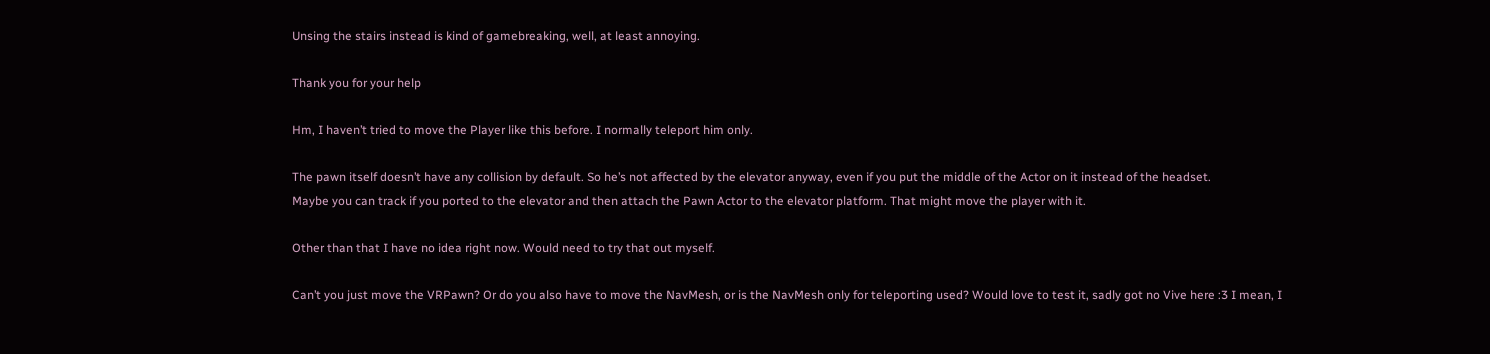Unsing the stairs instead is kind of gamebreaking, well, at least annoying.

Thank you for your help

Hm, I haven’t tried to move the Player like this before. I normally teleport him only.

The pawn itself doesn’t have any collision by default. So he’s not affected by the elevator anyway, even if you put the middle of the Actor on it instead of the headset.
Maybe you can track if you ported to the elevator and then attach the Pawn Actor to the elevator platform. That might move the player with it.

Other than that I have no idea right now. Would need to try that out myself.

Can’t you just move the VRPawn? Or do you also have to move the NavMesh, or is the NavMesh only for teleporting used? Would love to test it, sadly got no Vive here :3 I mean, I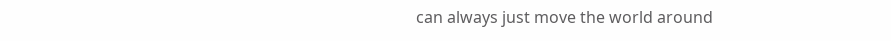can always just move the world around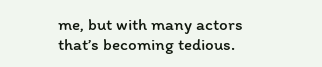me, but with many actors that’s becoming tedious.